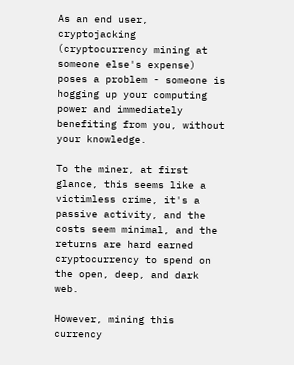As an end user, cryptojacking (cryptocurrency mining at someone else's expense) poses a problem - someone is hogging up your computing power and immediately benefiting from you, without your knowledge.

To the miner, at first glance, this seems like a victimless crime, it's a passive activity, and the costs seem minimal, and the returns are hard earned cryptocurrency to spend on the open, deep, and dark web.

However, mining this currency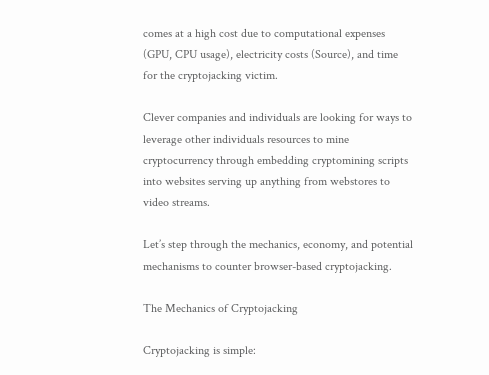comes at a high cost due to computational expenses (GPU, CPU usage), electricity costs (Source), and time for the cryptojacking victim.

Clever companies and individuals are looking for ways to leverage other individuals resources to mine cryptocurrency through embedding cryptomining scripts into websites serving up anything from webstores to video streams.

Let’s step through the mechanics, economy, and potential mechanisms to counter browser-based cryptojacking.

The Mechanics of Cryptojacking

Cryptojacking is simple: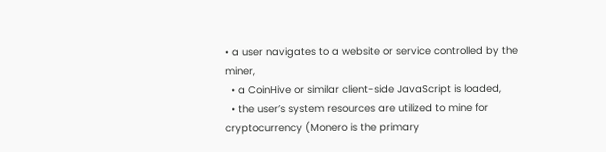• a user navigates to a website or service controlled by the miner,
  • a CoinHive or similar client-side JavaScript is loaded,
  • the user’s system resources are utilized to mine for cryptocurrency (Monero is the primary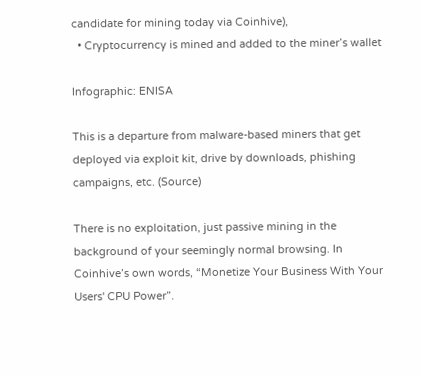candidate for mining today via Coinhive),
  • Cryptocurrency is mined and added to the miner’s wallet

Infographic: ENISA

This is a departure from malware-based miners that get deployed via exploit kit, drive by downloads, phishing campaigns, etc. (Source)

There is no exploitation, just passive mining in the background of your seemingly normal browsing. In Coinhive’s own words, “Monetize Your Business With Your Users' CPU Power”.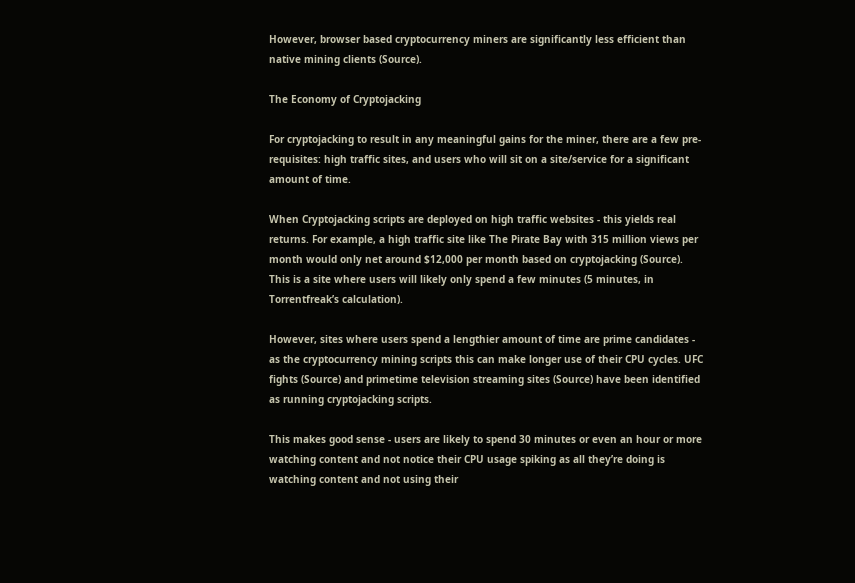However, browser based cryptocurrency miners are significantly less efficient than native mining clients (Source).

The Economy of Cryptojacking

For cryptojacking to result in any meaningful gains for the miner, there are a few pre-requisites: high traffic sites, and users who will sit on a site/service for a significant amount of time.

When Cryptojacking scripts are deployed on high traffic websites - this yields real returns. For example, a high traffic site like The Pirate Bay with 315 million views per month would only net around $12,000 per month based on cryptojacking (Source). This is a site where users will likely only spend a few minutes (5 minutes, in Torrentfreak’s calculation).

However, sites where users spend a lengthier amount of time are prime candidates - as the cryptocurrency mining scripts this can make longer use of their CPU cycles. UFC fights (Source) and primetime television streaming sites (Source) have been identified as running cryptojacking scripts.

This makes good sense - users are likely to spend 30 minutes or even an hour or more watching content and not notice their CPU usage spiking as all they’re doing is watching content and not using their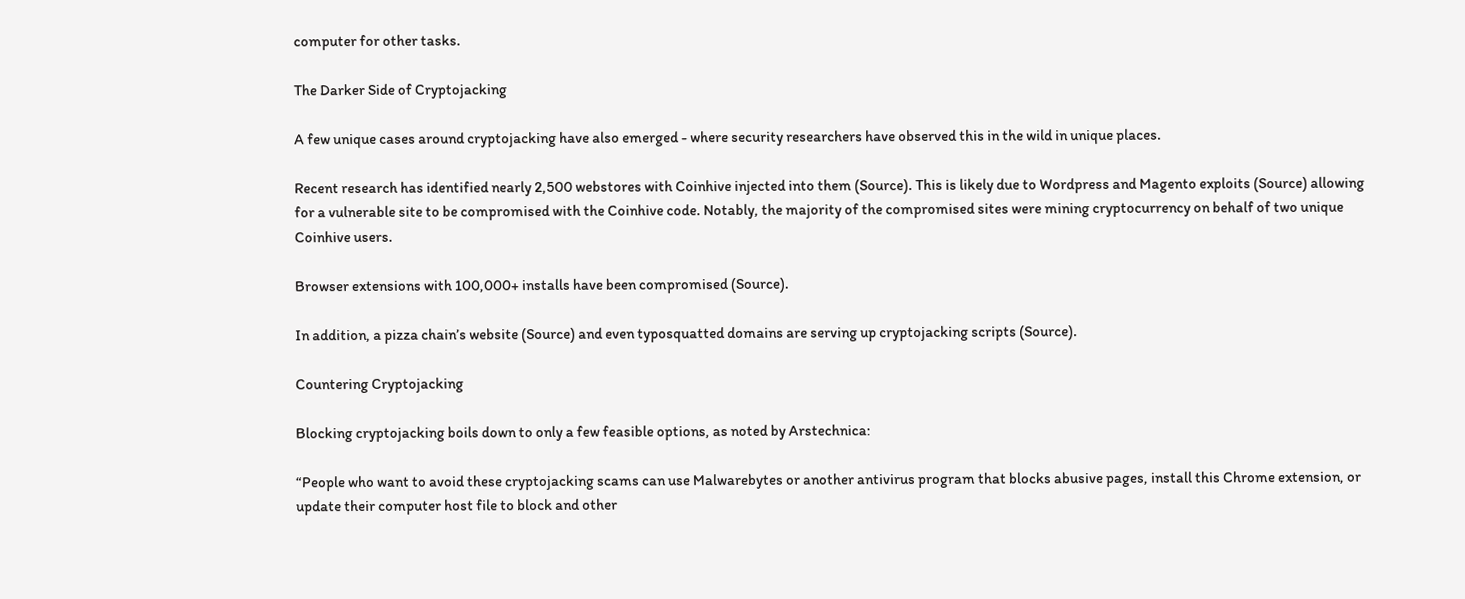computer for other tasks.

The Darker Side of Cryptojacking

A few unique cases around cryptojacking have also emerged - where security researchers have observed this in the wild in unique places.

Recent research has identified nearly 2,500 webstores with Coinhive injected into them (Source). This is likely due to Wordpress and Magento exploits (Source) allowing for a vulnerable site to be compromised with the Coinhive code. Notably, the majority of the compromised sites were mining cryptocurrency on behalf of two unique Coinhive users.

Browser extensions with 100,000+ installs have been compromised (Source).

In addition, a pizza chain’s website (Source) and even typosquatted domains are serving up cryptojacking scripts (Source).

Countering Cryptojacking

Blocking cryptojacking boils down to only a few feasible options, as noted by Arstechnica:

“People who want to avoid these cryptojacking scams can use Malwarebytes or another antivirus program that blocks abusive pages, install this Chrome extension, or update their computer host file to block and other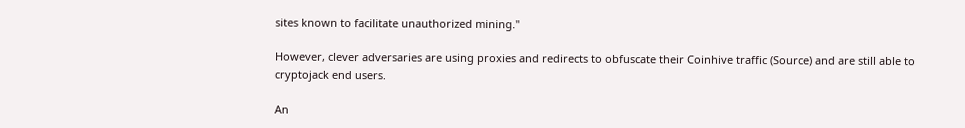sites known to facilitate unauthorized mining."

However, clever adversaries are using proxies and redirects to obfuscate their Coinhive traffic (Source) and are still able to cryptojack end users.

An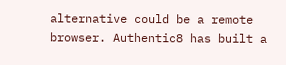alternative could be a remote browser. Authentic8 has built a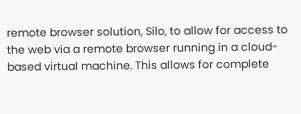remote browser solution, Silo, to allow for access to the web via a remote browser running in a cloud-based virtual machine. This allows for complete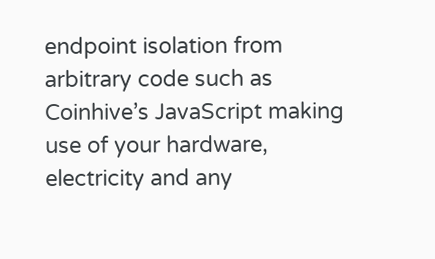endpoint isolation from arbitrary code such as Coinhive’s JavaScript making use of your hardware, electricity and any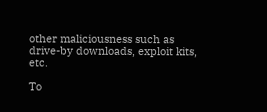other maliciousness such as drive-by downloads, exploit kits, etc.

To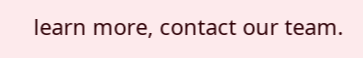learn more, contact our team.